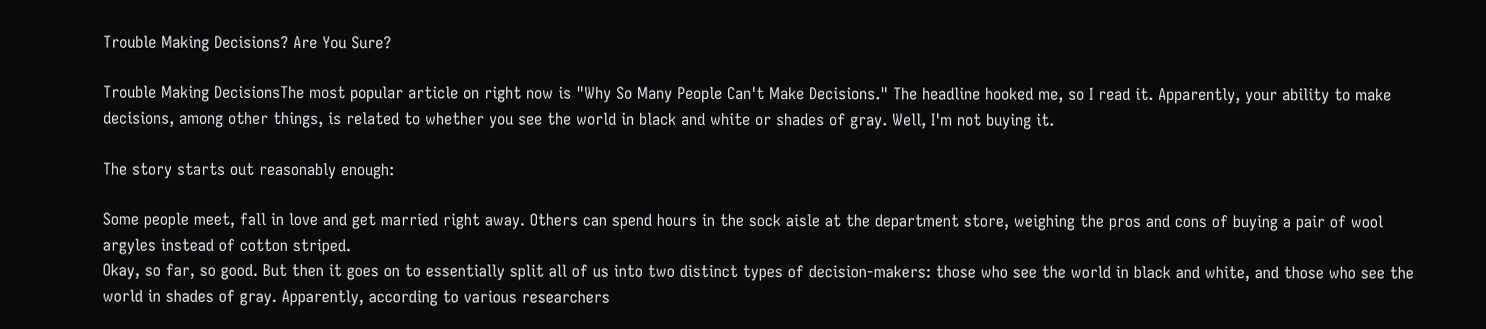Trouble Making Decisions? Are You Sure?

Trouble Making DecisionsThe most popular article on right now is "Why So Many People Can't Make Decisions." The headline hooked me, so I read it. Apparently, your ability to make decisions, among other things, is related to whether you see the world in black and white or shades of gray. Well, I'm not buying it.

The story starts out reasonably enough:

Some people meet, fall in love and get married right away. Others can spend hours in the sock aisle at the department store, weighing the pros and cons of buying a pair of wool argyles instead of cotton striped.
Okay, so far, so good. But then it goes on to essentially split all of us into two distinct types of decision-makers: those who see the world in black and white, and those who see the world in shades of gray. Apparently, according to various researchers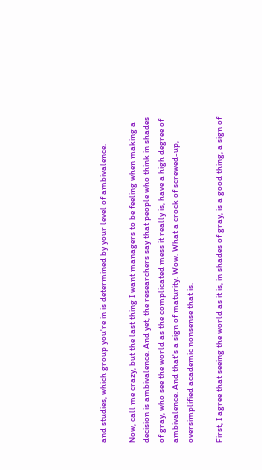and studies, which group you're in is determined by your level of ambivalence.

Now, call me crazy, but the last thing I want managers to be feeling when making a decision is ambivalence. And yet, the researchers say that people who think in shades of gray, who see the world as the complicated mess it really is, have a high degree of ambivalence. And that's a sign of maturity. Wow. What a crock of screwed-up, oversimplified academic nonsense that is.

First, I agree that seeing the world as it is, in shades of gray, is a good thing, a sign of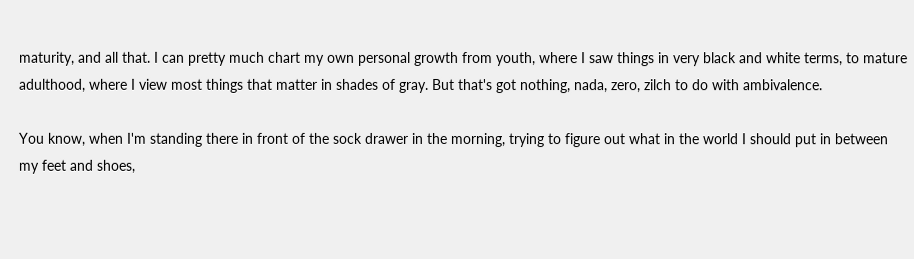maturity, and all that. I can pretty much chart my own personal growth from youth, where I saw things in very black and white terms, to mature adulthood, where I view most things that matter in shades of gray. But that's got nothing, nada, zero, zilch to do with ambivalence.

You know, when I'm standing there in front of the sock drawer in the morning, trying to figure out what in the world I should put in between my feet and shoes,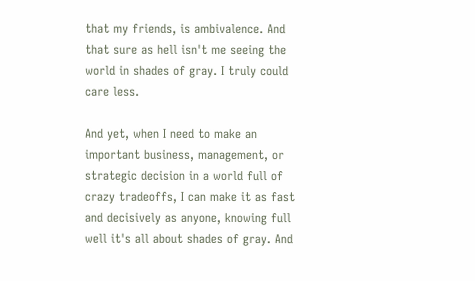that my friends, is ambivalence. And that sure as hell isn't me seeing the world in shades of gray. I truly could care less.

And yet, when I need to make an important business, management, or strategic decision in a world full of crazy tradeoffs, I can make it as fast and decisively as anyone, knowing full well it's all about shades of gray. And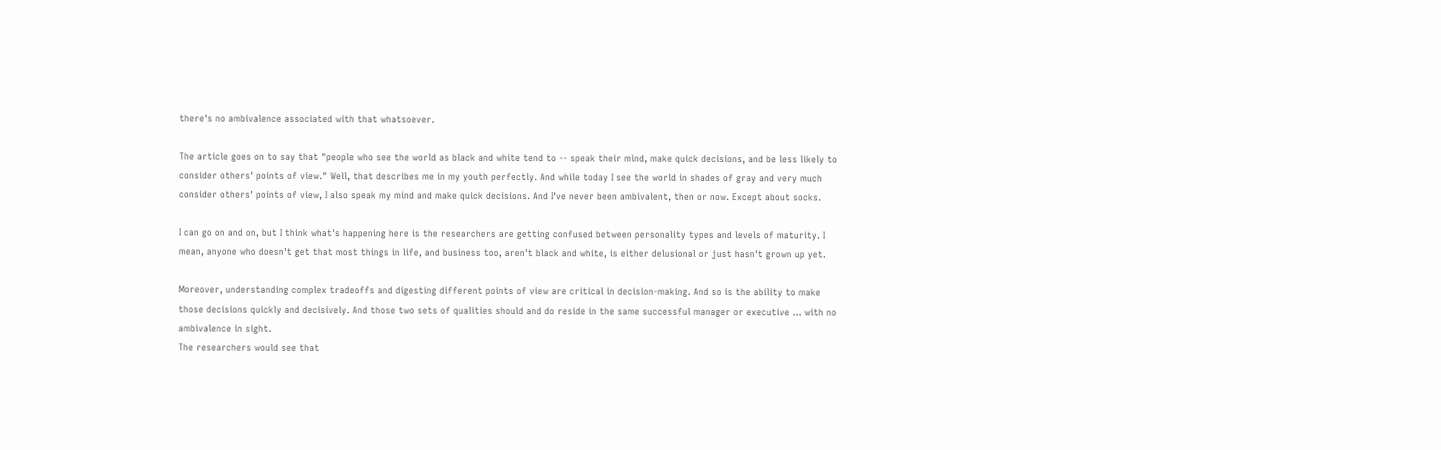there's no ambivalence associated with that whatsoever.

The article goes on to say that "people who see the world as black and white tend to -- speak their mind, make quick decisions, and be less likely to consider others' points of view." Well, that describes me in my youth perfectly. And while today I see the world in shades of gray and very much consider others' points of view, I also speak my mind and make quick decisions. And I've never been ambivalent, then or now. Except about socks.

I can go on and on, but I think what's happening here is the researchers are getting confused between personality types and levels of maturity. I mean, anyone who doesn't get that most things in life, and business too, aren't black and white, is either delusional or just hasn't grown up yet.

Moreover, understanding complex tradeoffs and digesting different points of view are critical in decision-making. And so is the ability to make those decisions quickly and decisively. And those two sets of qualities should and do reside in the same successful manager or executive ... with no ambivalence in sight.
The researchers would see that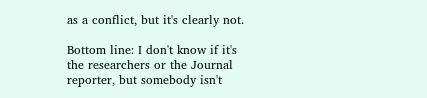as a conflict, but it's clearly not.

Bottom line: I don't know if it's the researchers or the Journal reporter, but somebody isn't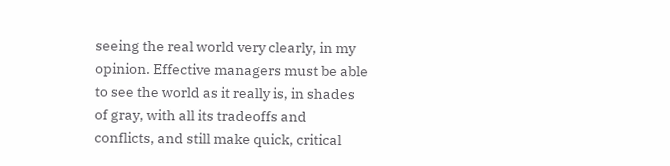seeing the real world very clearly, in my opinion. Effective managers must be able to see the world as it really is, in shades of gray, with all its tradeoffs and conflicts, and still make quick, critical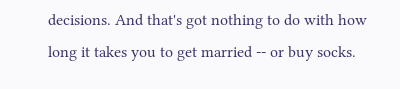decisions. And that's got nothing to do with how long it takes you to get married -- or buy socks.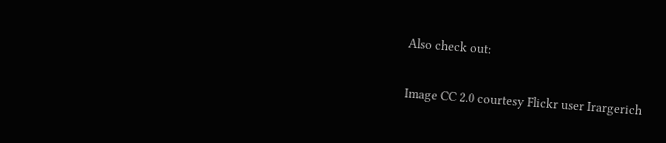Also check out:

Image CC 2.0 courtesy Flickr user Irargerich